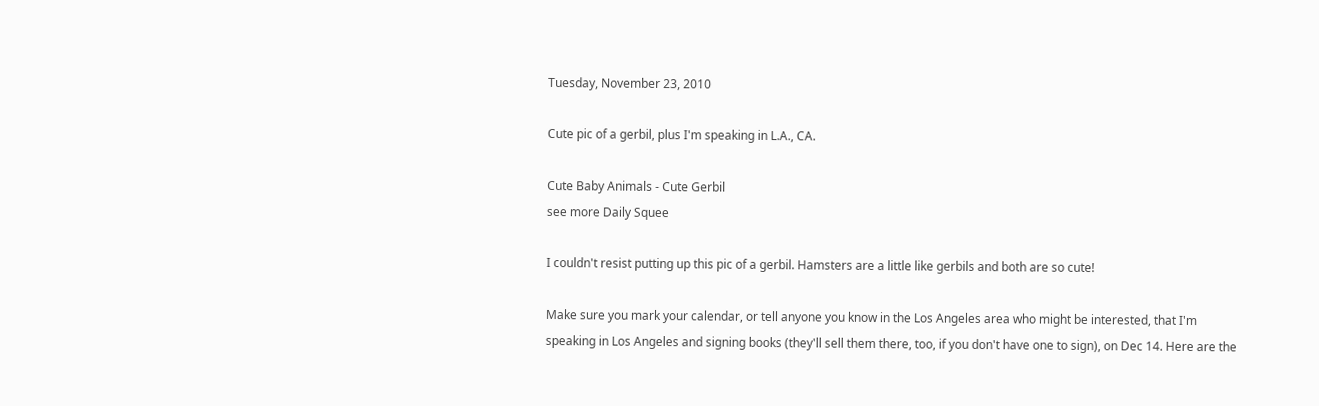Tuesday, November 23, 2010

Cute pic of a gerbil, plus I'm speaking in L.A., CA.

Cute Baby Animals - Cute Gerbil
see more Daily Squee

I couldn't resist putting up this pic of a gerbil. Hamsters are a little like gerbils and both are so cute!

Make sure you mark your calendar, or tell anyone you know in the Los Angeles area who might be interested, that I'm speaking in Los Angeles and signing books (they'll sell them there, too, if you don't have one to sign), on Dec 14. Here are the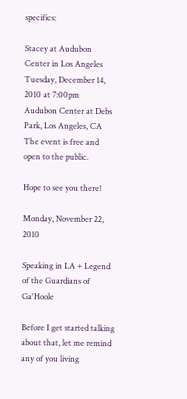specifics:

Stacey at Audubon Center in Los Angeles
Tuesday, December 14, 2010 at 7:00pm
Audubon Center at Debs Park, Los Angeles, CA
The event is free and open to the public.

Hope to see you there!

Monday, November 22, 2010

Speaking in LA + Legend of the Guardians of Ga'Hoole

Before I get started talking about that, let me remind any of you living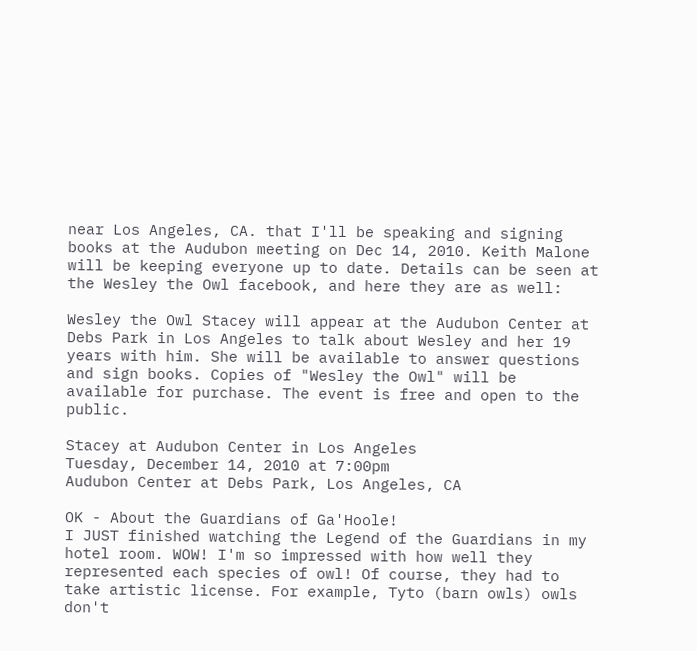near Los Angeles, CA. that I'll be speaking and signing books at the Audubon meeting on Dec 14, 2010. Keith Malone will be keeping everyone up to date. Details can be seen at the Wesley the Owl facebook, and here they are as well:

Wesley the Owl Stacey will appear at the Audubon Center at Debs Park in Los Angeles to talk about Wesley and her 19 years with him. She will be available to answer questions and sign books. Copies of "Wesley the Owl" will be available for purchase. The event is free and open to the public.

Stacey at Audubon Center in Los Angeles
Tuesday, December 14, 2010 at 7:00pm
Audubon Center at Debs Park, Los Angeles, CA

OK - About the Guardians of Ga'Hoole!
I JUST finished watching the Legend of the Guardians in my hotel room. WOW! I'm so impressed with how well they represented each species of owl! Of course, they had to take artistic license. For example, Tyto (barn owls) owls don't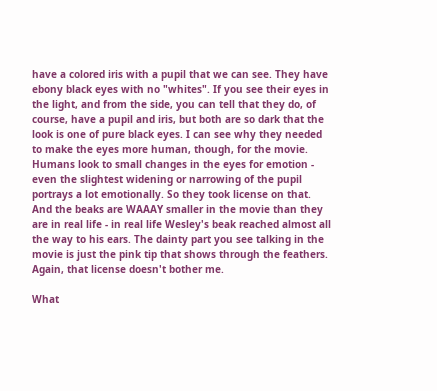have a colored iris with a pupil that we can see. They have ebony black eyes with no "whites". If you see their eyes in the light, and from the side, you can tell that they do, of course, have a pupil and iris, but both are so dark that the look is one of pure black eyes. I can see why they needed to make the eyes more human, though, for the movie. Humans look to small changes in the eyes for emotion - even the slightest widening or narrowing of the pupil portrays a lot emotionally. So they took license on that. And the beaks are WAAAY smaller in the movie than they are in real life - in real life Wesley's beak reached almost all the way to his ears. The dainty part you see talking in the movie is just the pink tip that shows through the feathers. Again, that license doesn't bother me.

What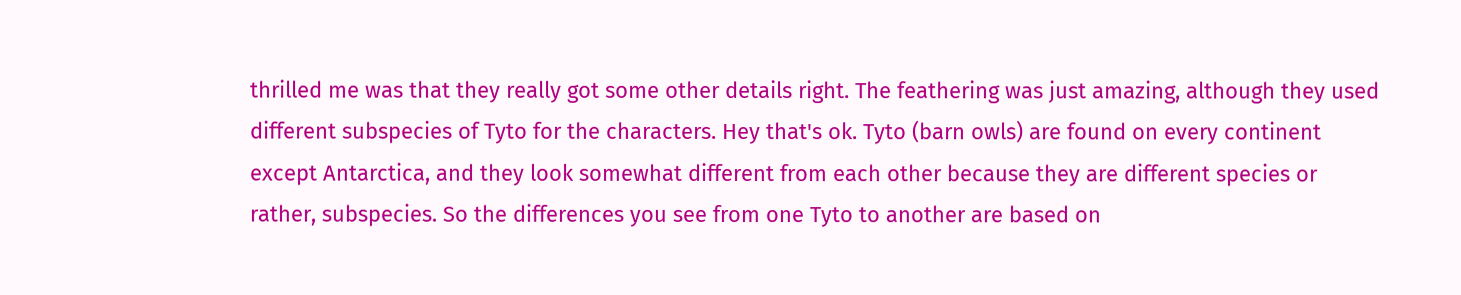thrilled me was that they really got some other details right. The feathering was just amazing, although they used different subspecies of Tyto for the characters. Hey that's ok. Tyto (barn owls) are found on every continent except Antarctica, and they look somewhat different from each other because they are different species or rather, subspecies. So the differences you see from one Tyto to another are based on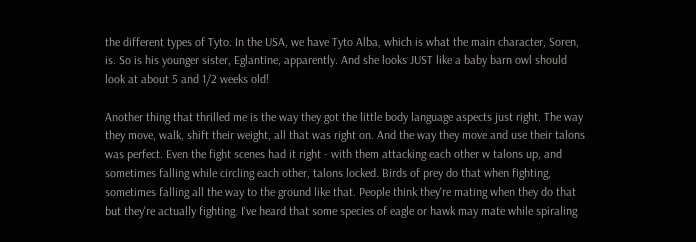the different types of Tyto. In the USA, we have Tyto Alba, which is what the main character, Soren, is. So is his younger sister, Eglantine, apparently. And she looks JUST like a baby barn owl should look at about 5 and 1/2 weeks old!

Another thing that thrilled me is the way they got the little body language aspects just right. The way they move, walk, shift their weight, all that was right on. And the way they move and use their talons was perfect. Even the fight scenes had it right - with them attacking each other w talons up, and sometimes falling while circling each other, talons locked. Birds of prey do that when fighting, sometimes falling all the way to the ground like that. People think they're mating when they do that but they're actually fighting. I've heard that some species of eagle or hawk may mate while spiraling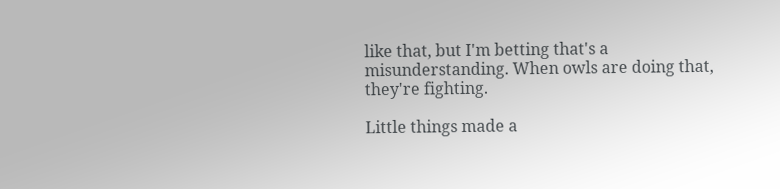like that, but I'm betting that's a misunderstanding. When owls are doing that, they're fighting.

Little things made a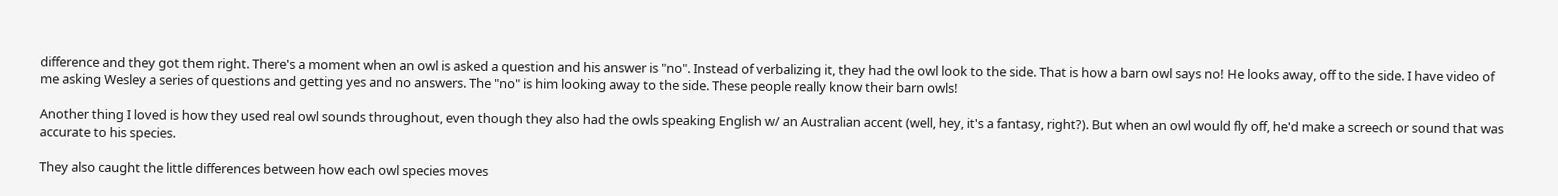difference and they got them right. There's a moment when an owl is asked a question and his answer is "no". Instead of verbalizing it, they had the owl look to the side. That is how a barn owl says no! He looks away, off to the side. I have video of me asking Wesley a series of questions and getting yes and no answers. The "no" is him looking away to the side. These people really know their barn owls!

Another thing I loved is how they used real owl sounds throughout, even though they also had the owls speaking English w/ an Australian accent (well, hey, it's a fantasy, right?). But when an owl would fly off, he'd make a screech or sound that was accurate to his species.

They also caught the little differences between how each owl species moves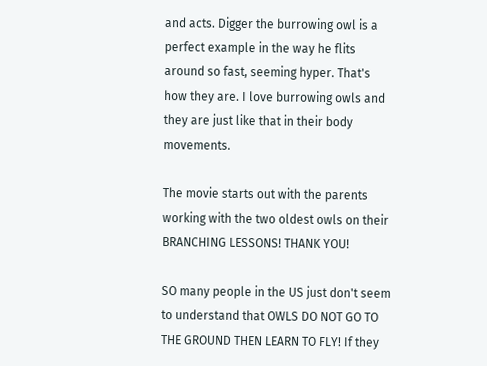and acts. Digger the burrowing owl is a perfect example in the way he flits around so fast, seeming hyper. That's how they are. I love burrowing owls and they are just like that in their body movements.

The movie starts out with the parents working with the two oldest owls on their BRANCHING LESSONS! THANK YOU!

SO many people in the US just don't seem to understand that OWLS DO NOT GO TO THE GROUND THEN LEARN TO FLY! If they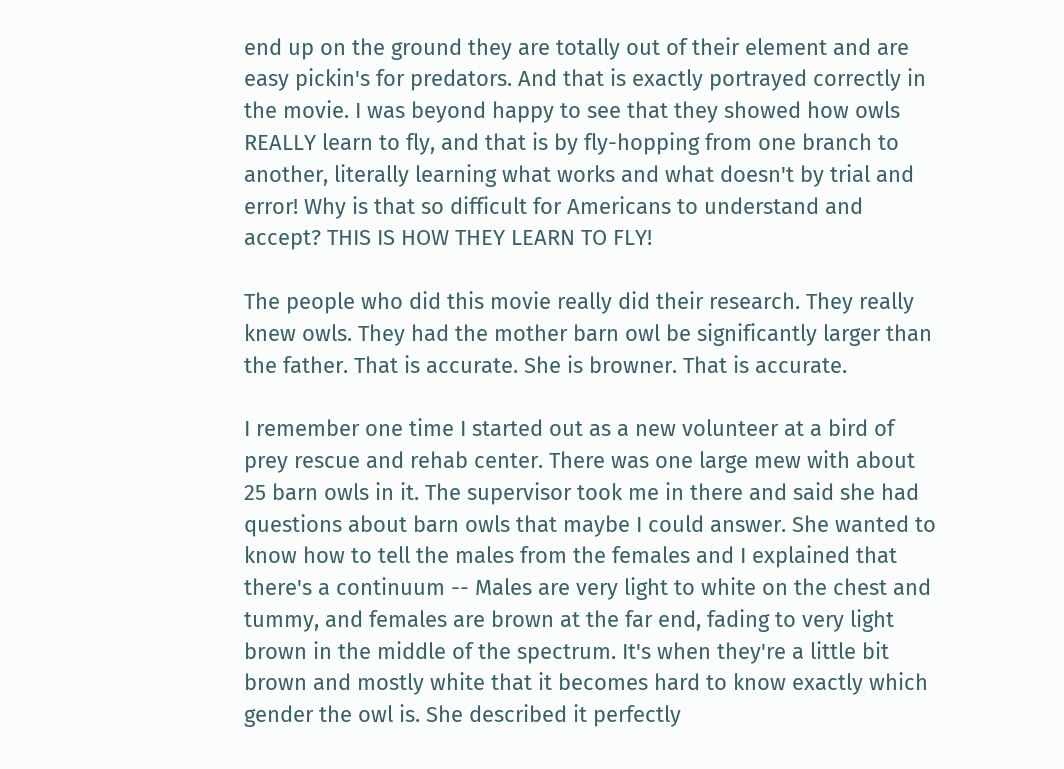end up on the ground they are totally out of their element and are easy pickin's for predators. And that is exactly portrayed correctly in the movie. I was beyond happy to see that they showed how owls REALLY learn to fly, and that is by fly-hopping from one branch to another, literally learning what works and what doesn't by trial and error! Why is that so difficult for Americans to understand and accept? THIS IS HOW THEY LEARN TO FLY!

The people who did this movie really did their research. They really knew owls. They had the mother barn owl be significantly larger than the father. That is accurate. She is browner. That is accurate.

I remember one time I started out as a new volunteer at a bird of prey rescue and rehab center. There was one large mew with about 25 barn owls in it. The supervisor took me in there and said she had questions about barn owls that maybe I could answer. She wanted to know how to tell the males from the females and I explained that there's a continuum -- Males are very light to white on the chest and tummy, and females are brown at the far end, fading to very light brown in the middle of the spectrum. It's when they're a little bit brown and mostly white that it becomes hard to know exactly which gender the owl is. She described it perfectly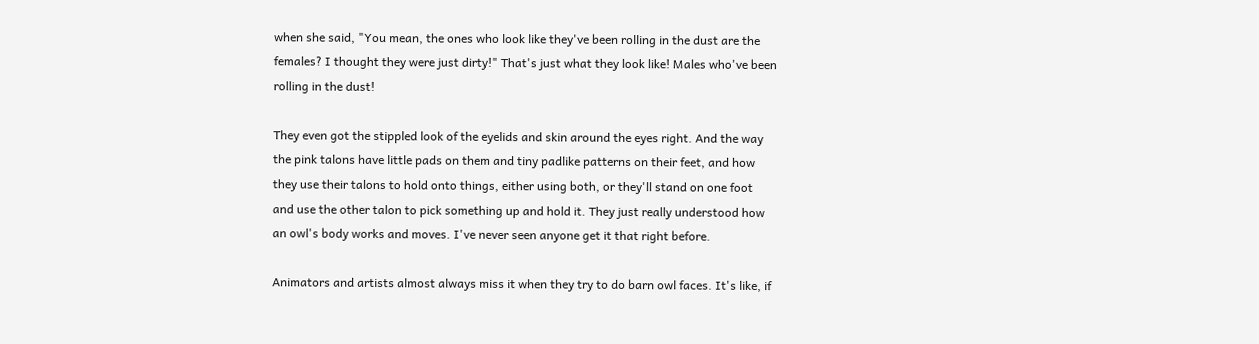when she said, "You mean, the ones who look like they've been rolling in the dust are the females? I thought they were just dirty!" That's just what they look like! Males who've been rolling in the dust!

They even got the stippled look of the eyelids and skin around the eyes right. And the way the pink talons have little pads on them and tiny padlike patterns on their feet, and how they use their talons to hold onto things, either using both, or they'll stand on one foot and use the other talon to pick something up and hold it. They just really understood how an owl's body works and moves. I've never seen anyone get it that right before.

Animators and artists almost always miss it when they try to do barn owl faces. It's like, if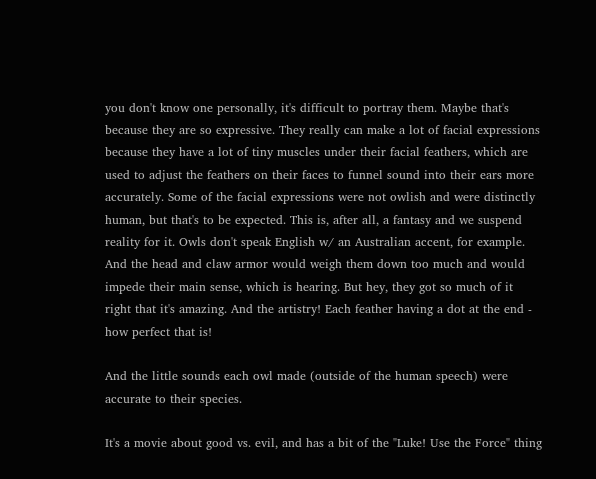you don't know one personally, it's difficult to portray them. Maybe that's because they are so expressive. They really can make a lot of facial expressions because they have a lot of tiny muscles under their facial feathers, which are used to adjust the feathers on their faces to funnel sound into their ears more accurately. Some of the facial expressions were not owlish and were distinctly human, but that's to be expected. This is, after all, a fantasy and we suspend reality for it. Owls don't speak English w/ an Australian accent, for example. And the head and claw armor would weigh them down too much and would impede their main sense, which is hearing. But hey, they got so much of it right that it's amazing. And the artistry! Each feather having a dot at the end - how perfect that is!

And the little sounds each owl made (outside of the human speech) were accurate to their species.

It's a movie about good vs. evil, and has a bit of the "Luke! Use the Force" thing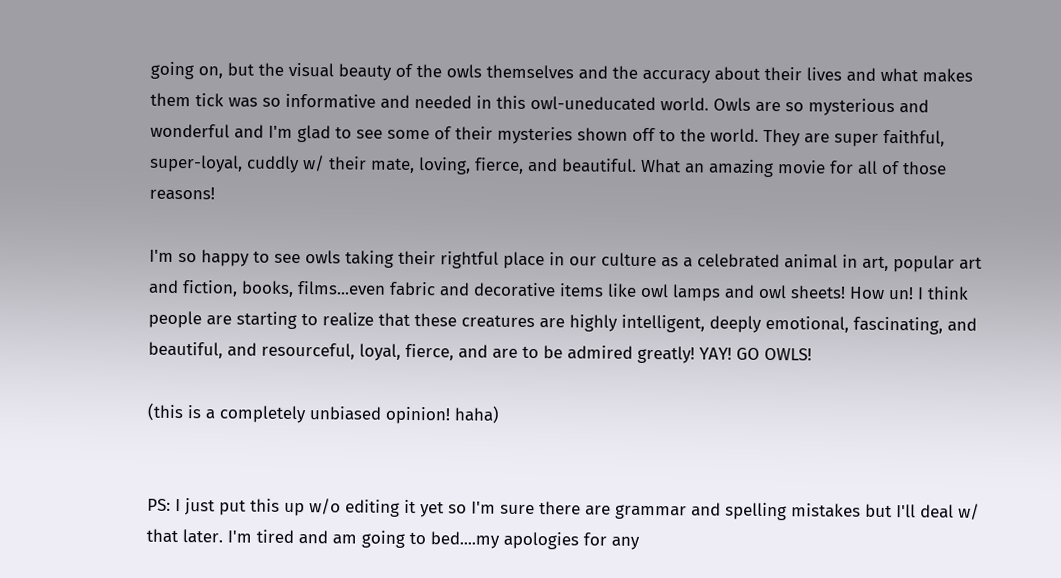going on, but the visual beauty of the owls themselves and the accuracy about their lives and what makes them tick was so informative and needed in this owl-uneducated world. Owls are so mysterious and wonderful and I'm glad to see some of their mysteries shown off to the world. They are super faithful, super-loyal, cuddly w/ their mate, loving, fierce, and beautiful. What an amazing movie for all of those reasons!

I'm so happy to see owls taking their rightful place in our culture as a celebrated animal in art, popular art and fiction, books, films...even fabric and decorative items like owl lamps and owl sheets! How un! I think people are starting to realize that these creatures are highly intelligent, deeply emotional, fascinating, and beautiful, and resourceful, loyal, fierce, and are to be admired greatly! YAY! GO OWLS!

(this is a completely unbiased opinion! haha)


PS: I just put this up w/o editing it yet so I'm sure there are grammar and spelling mistakes but I'll deal w/ that later. I'm tired and am going to bed....my apologies for any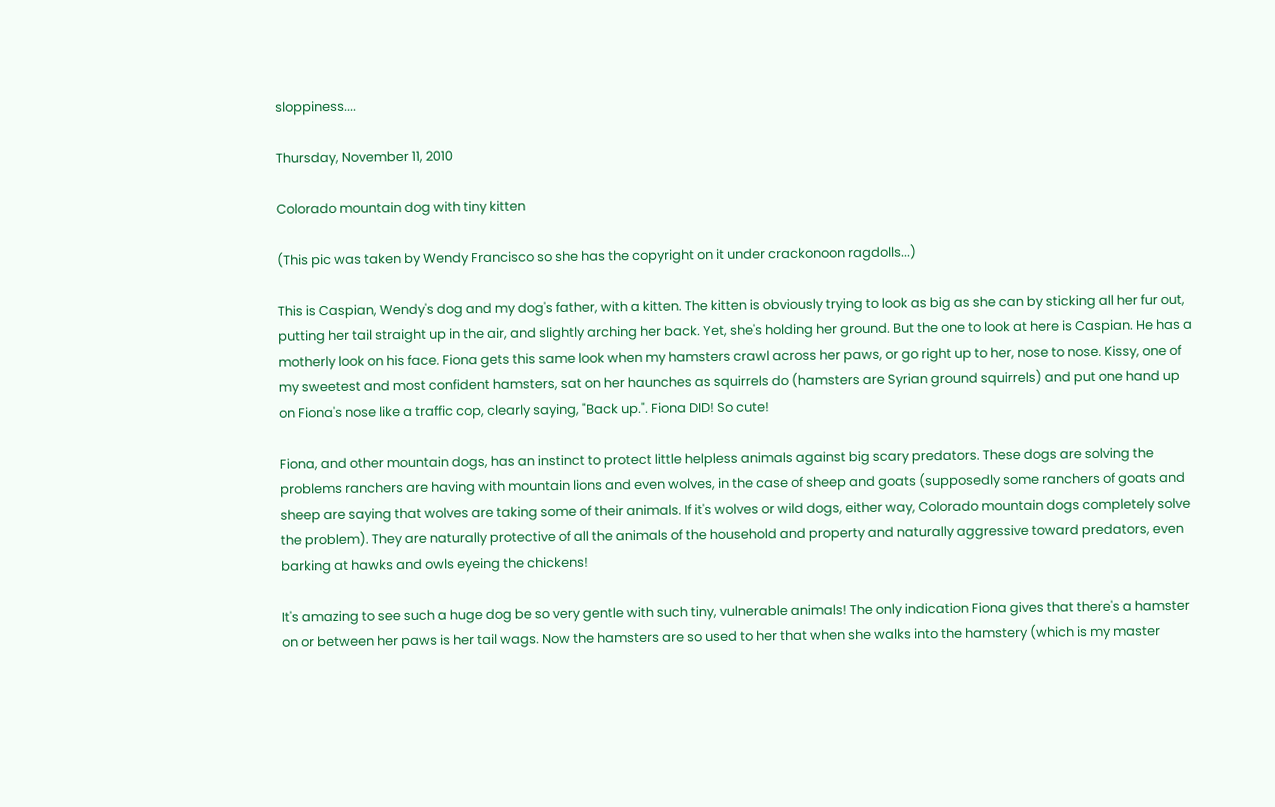sloppiness....

Thursday, November 11, 2010

Colorado mountain dog with tiny kitten

(This pic was taken by Wendy Francisco so she has the copyright on it under crackonoon ragdolls...)

This is Caspian, Wendy's dog and my dog's father, with a kitten. The kitten is obviously trying to look as big as she can by sticking all her fur out, putting her tail straight up in the air, and slightly arching her back. Yet, she's holding her ground. But the one to look at here is Caspian. He has a motherly look on his face. Fiona gets this same look when my hamsters crawl across her paws, or go right up to her, nose to nose. Kissy, one of my sweetest and most confident hamsters, sat on her haunches as squirrels do (hamsters are Syrian ground squirrels) and put one hand up on Fiona's nose like a traffic cop, clearly saying, "Back up.". Fiona DID! So cute!

Fiona, and other mountain dogs, has an instinct to protect little helpless animals against big scary predators. These dogs are solving the problems ranchers are having with mountain lions and even wolves, in the case of sheep and goats (supposedly some ranchers of goats and sheep are saying that wolves are taking some of their animals. If it's wolves or wild dogs, either way, Colorado mountain dogs completely solve the problem). They are naturally protective of all the animals of the household and property and naturally aggressive toward predators, even barking at hawks and owls eyeing the chickens!

It's amazing to see such a huge dog be so very gentle with such tiny, vulnerable animals! The only indication Fiona gives that there's a hamster on or between her paws is her tail wags. Now the hamsters are so used to her that when she walks into the hamstery (which is my master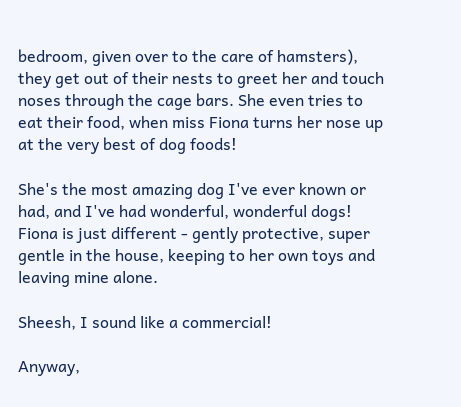bedroom, given over to the care of hamsters), they get out of their nests to greet her and touch noses through the cage bars. She even tries to eat their food, when miss Fiona turns her nose up at the very best of dog foods!

She's the most amazing dog I've ever known or had, and I've had wonderful, wonderful dogs! Fiona is just different - gently protective, super gentle in the house, keeping to her own toys and leaving mine alone.

Sheesh, I sound like a commercial!

Anyway,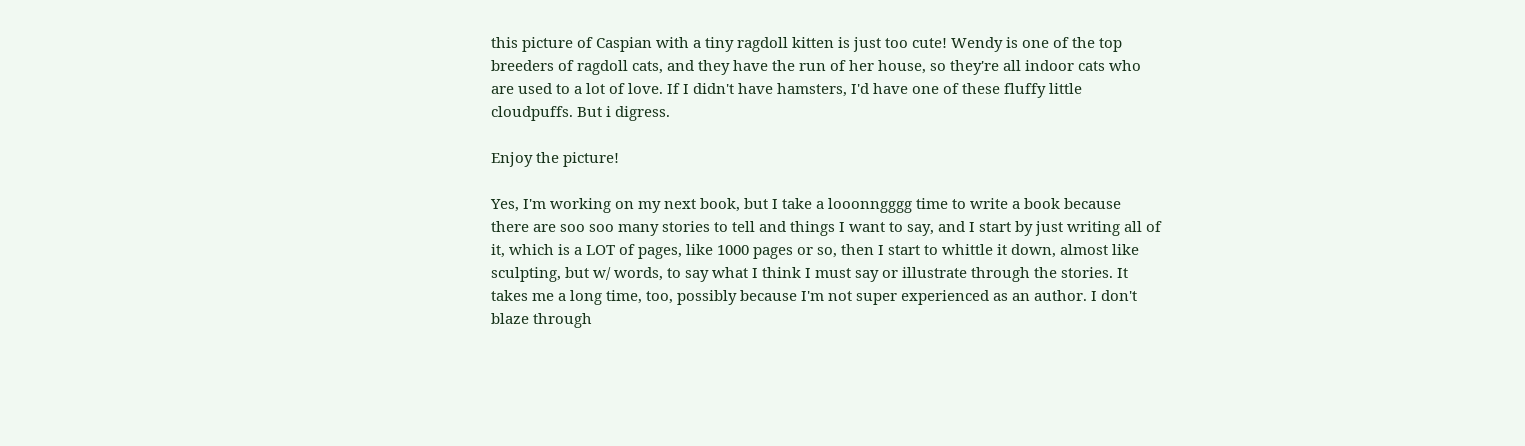this picture of Caspian with a tiny ragdoll kitten is just too cute! Wendy is one of the top breeders of ragdoll cats, and they have the run of her house, so they're all indoor cats who are used to a lot of love. If I didn't have hamsters, I'd have one of these fluffy little cloudpuffs. But i digress.

Enjoy the picture!

Yes, I'm working on my next book, but I take a looonngggg time to write a book because there are soo soo many stories to tell and things I want to say, and I start by just writing all of it, which is a LOT of pages, like 1000 pages or so, then I start to whittle it down, almost like sculpting, but w/ words, to say what I think I must say or illustrate through the stories. It takes me a long time, too, possibly because I'm not super experienced as an author. I don't blaze through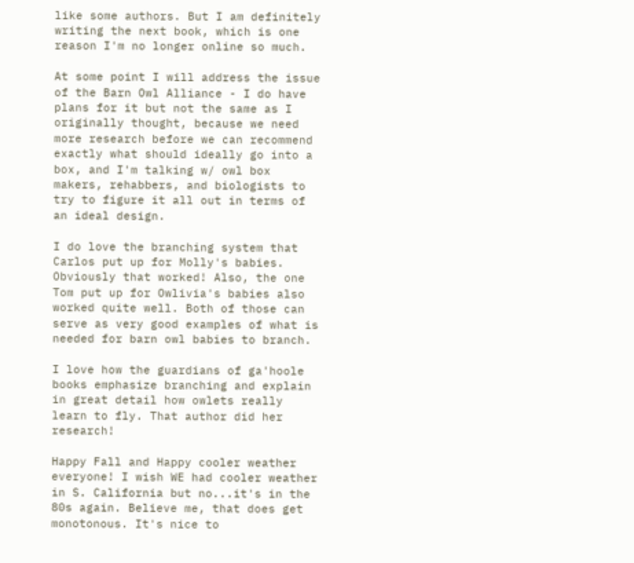like some authors. But I am definitely writing the next book, which is one reason I'm no longer online so much.

At some point I will address the issue of the Barn Owl Alliance - I do have plans for it but not the same as I originally thought, because we need more research before we can recommend exactly what should ideally go into a box, and I'm talking w/ owl box makers, rehabbers, and biologists to try to figure it all out in terms of an ideal design.

I do love the branching system that Carlos put up for Molly's babies. Obviously that worked! Also, the one Tom put up for Owlivia's babies also worked quite well. Both of those can serve as very good examples of what is needed for barn owl babies to branch.

I love how the guardians of ga'hoole books emphasize branching and explain in great detail how owlets really learn to fly. That author did her research!

Happy Fall and Happy cooler weather everyone! I wish WE had cooler weather in S. California but no...it's in the 80s again. Believe me, that does get monotonous. It's nice to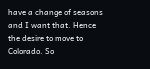have a change of seasons and I want that. Hence the desire to move to Colorado. So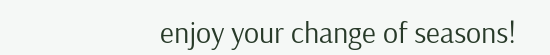enjoy your change of seasons!